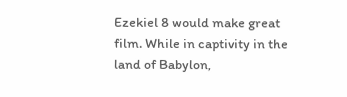Ezekiel 8 would make great film. While in captivity in the land of Babylon,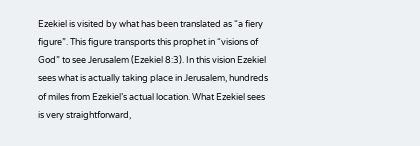Ezekiel is visited by what has been translated as “a fiery figure”. This figure transports this prophet in “visions of God” to see Jerusalem (Ezekiel 8:3). In this vision Ezekiel sees what is actually taking place in Jerusalem, hundreds of miles from Ezekiel’s actual location. What Ezekiel sees is very straightforward,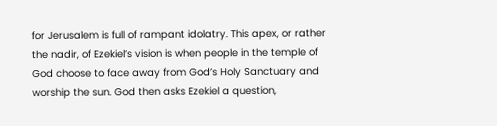for Jerusalem is full of rampant idolatry. This apex, or rather the nadir, of Ezekiel’s vision is when people in the temple of God choose to face away from God’s Holy Sanctuary and worship the sun. God then asks Ezekiel a question,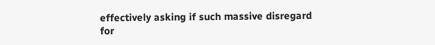effectively asking if such massive disregard for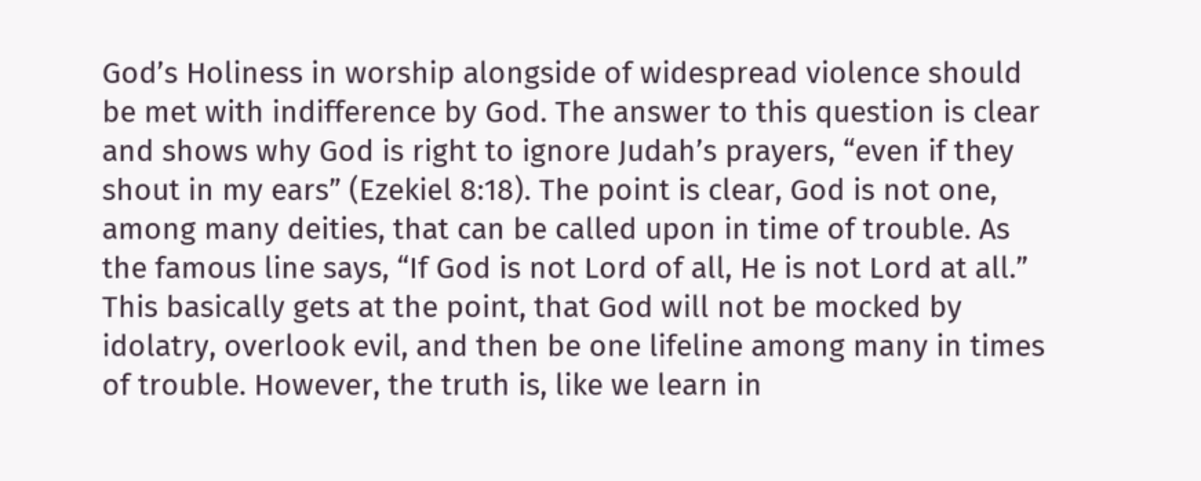God’s Holiness in worship alongside of widespread violence should be met with indifference by God. The answer to this question is clear and shows why God is right to ignore Judah’s prayers, “even if they shout in my ears” (Ezekiel 8:18). The point is clear, God is not one, among many deities, that can be called upon in time of trouble. As the famous line says, “If God is not Lord of all, He is not Lord at all.” This basically gets at the point, that God will not be mocked by idolatry, overlook evil, and then be one lifeline among many in times of trouble. However, the truth is, like we learn in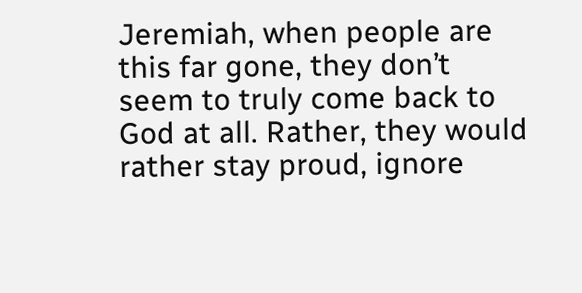Jeremiah, when people are this far gone, they don’t seem to truly come back to God at all. Rather, they would rather stay proud, ignore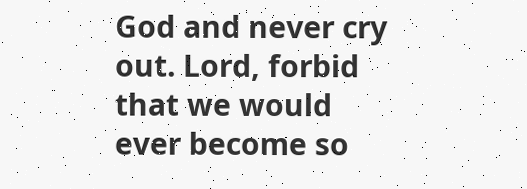God and never cry out. Lord, forbid that we would ever become so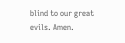blind to our great evils. Amen.